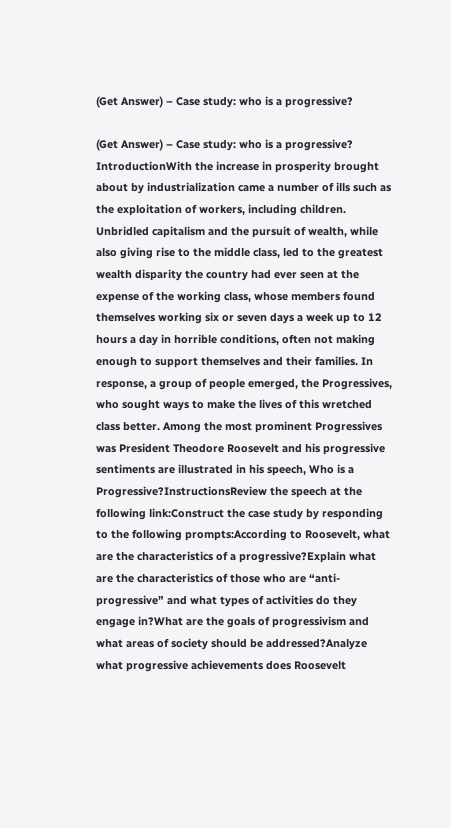(Get Answer) – Case study: who is a progressive?

(Get Answer) – Case study: who is a progressive? IntroductionWith the increase in prosperity brought about by industrialization came a number of ills such as the exploitation of workers, including children. Unbridled capitalism and the pursuit of wealth, while also giving rise to the middle class, led to the greatest wealth disparity the country had ever seen at the expense of the working class, whose members found themselves working six or seven days a week up to 12 hours a day in horrible conditions, often not making enough to support themselves and their families. In response, a group of people emerged, the Progressives, who sought ways to make the lives of this wretched class better. Among the most prominent Progressives was President Theodore Roosevelt and his progressive sentiments are illustrated in his speech, Who is a Progressive?InstructionsReview the speech at the following link:Construct the case study by responding to the following prompts:According to Roosevelt, what are the characteristics of a progressive?Explain what are the characteristics of those who are “anti-progressive” and what types of activities do they engage in?What are the goals of progressivism and what areas of society should be addressed?Analyze what progressive achievements does Roosevelt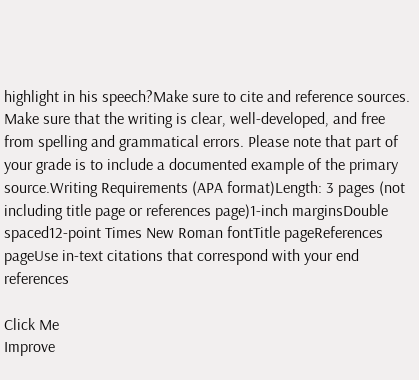highlight in his speech?Make sure to cite and reference sources. Make sure that the writing is clear, well-developed, and free from spelling and grammatical errors. Please note that part of your grade is to include a documented example of the primary source.Writing Requirements (APA format)Length: 3 pages (not including title page or references page)1-inch marginsDouble spaced12-point Times New Roman fontTitle pageReferences pageUse in-text citations that correspond with your end references

Click Me
Improve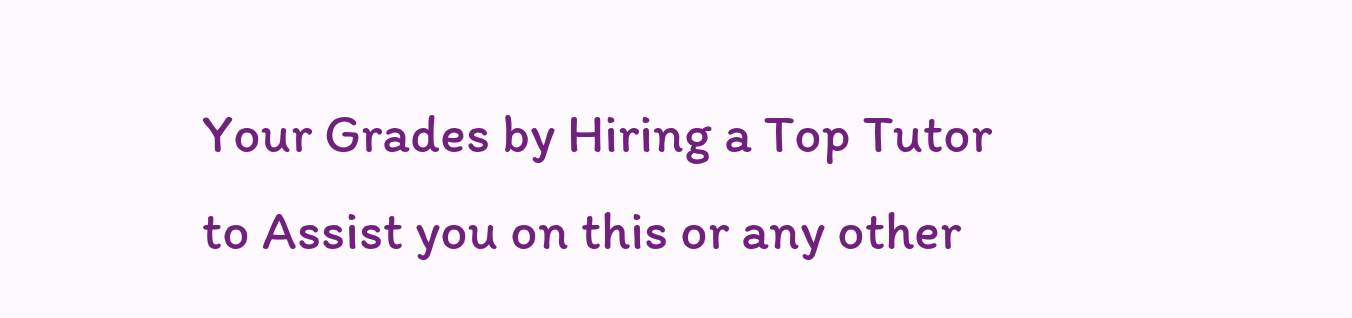Your Grades by Hiring a Top Tutor to Assist you on this or any other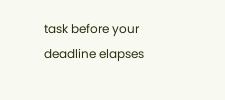task before your deadline elapses